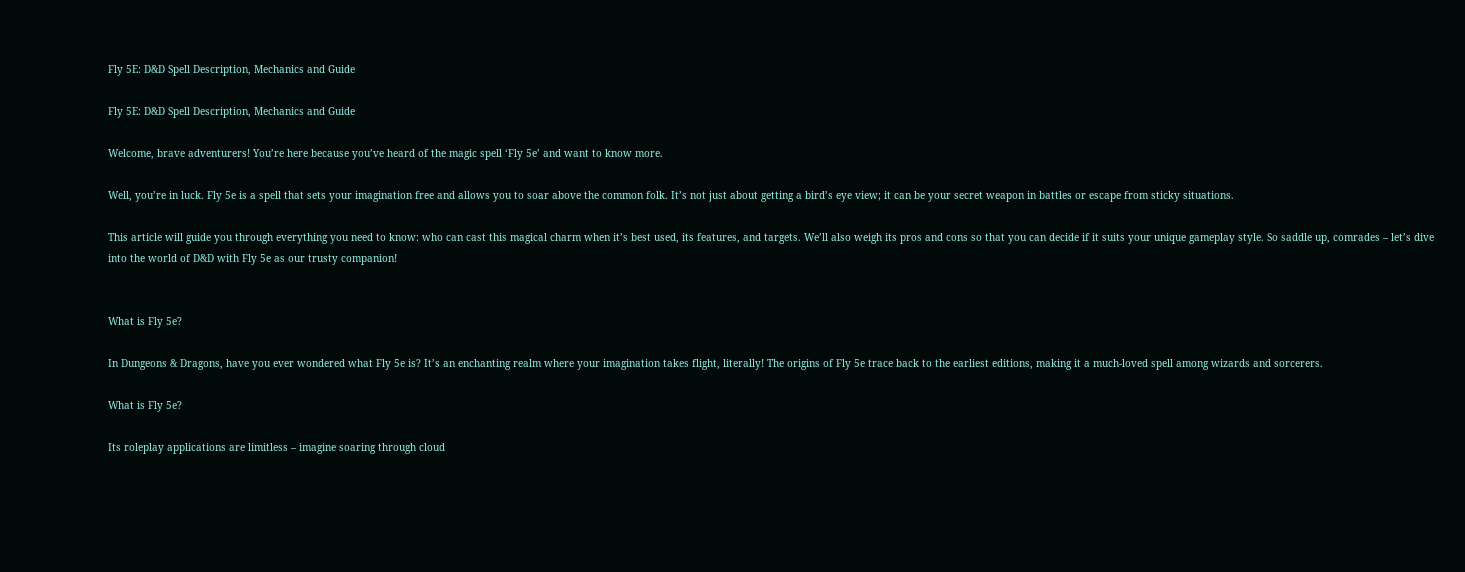Fly 5E: D&D Spell Description, Mechanics and Guide

Fly 5E: D&D Spell Description, Mechanics and Guide

Welcome, brave adventurers! You’re here because you’ve heard of the magic spell ‘Fly 5e’ and want to know more.

Well, you’re in luck. Fly 5e is a spell that sets your imagination free and allows you to soar above the common folk. It’s not just about getting a bird’s eye view; it can be your secret weapon in battles or escape from sticky situations.

This article will guide you through everything you need to know: who can cast this magical charm when it’s best used, its features, and targets. We’ll also weigh its pros and cons so that you can decide if it suits your unique gameplay style. So saddle up, comrades – let’s dive into the world of D&D with Fly 5e as our trusty companion!


What is Fly 5e?

In Dungeons & Dragons, have you ever wondered what Fly 5e is? It’s an enchanting realm where your imagination takes flight, literally! The origins of Fly 5e trace back to the earliest editions, making it a much-loved spell among wizards and sorcerers.

What is Fly 5e?

Its roleplay applications are limitless – imagine soaring through cloud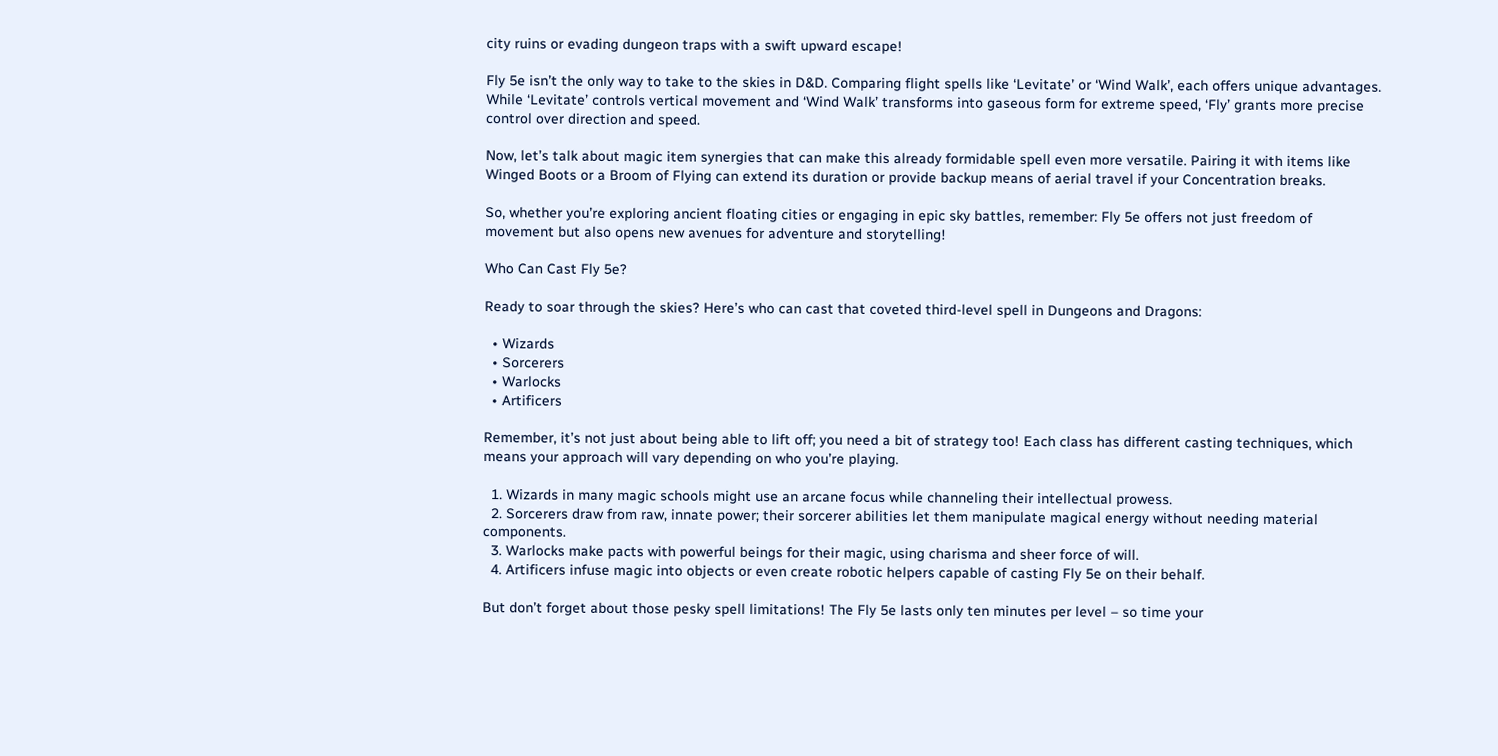city ruins or evading dungeon traps with a swift upward escape!

Fly 5e isn’t the only way to take to the skies in D&D. Comparing flight spells like ‘Levitate’ or ‘Wind Walk’, each offers unique advantages. While ‘Levitate’ controls vertical movement and ‘Wind Walk’ transforms into gaseous form for extreme speed, ‘Fly’ grants more precise control over direction and speed.

Now, let’s talk about magic item synergies that can make this already formidable spell even more versatile. Pairing it with items like Winged Boots or a Broom of Flying can extend its duration or provide backup means of aerial travel if your Concentration breaks.

So, whether you’re exploring ancient floating cities or engaging in epic sky battles, remember: Fly 5e offers not just freedom of movement but also opens new avenues for adventure and storytelling!

Who Can Cast Fly 5e?

Ready to soar through the skies? Here’s who can cast that coveted third-level spell in Dungeons and Dragons:

  • Wizards
  • Sorcerers
  • Warlocks
  • Artificers

Remember, it’s not just about being able to lift off; you need a bit of strategy too! Each class has different casting techniques, which means your approach will vary depending on who you’re playing.

  1. Wizards in many magic schools might use an arcane focus while channeling their intellectual prowess.
  2. Sorcerers draw from raw, innate power; their sorcerer abilities let them manipulate magical energy without needing material components.
  3. Warlocks make pacts with powerful beings for their magic, using charisma and sheer force of will.
  4. Artificers infuse magic into objects or even create robotic helpers capable of casting Fly 5e on their behalf.

But don’t forget about those pesky spell limitations! The Fly 5e lasts only ten minutes per level – so time your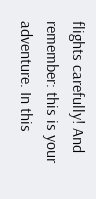flights carefully! And remember: this is your adventure. In this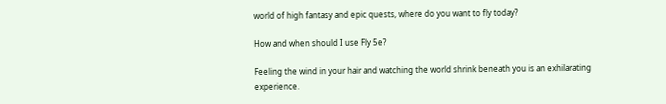world of high fantasy and epic quests, where do you want to fly today?

How and when should I use Fly 5e?

Feeling the wind in your hair and watching the world shrink beneath you is an exhilarating experience.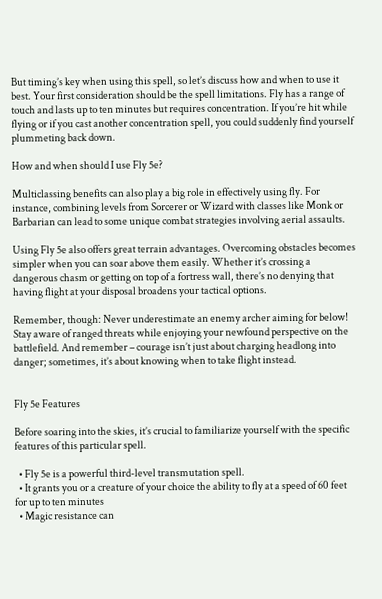But timing’s key when using this spell, so let’s discuss how and when to use it best. Your first consideration should be the spell limitations. Fly has a range of touch and lasts up to ten minutes but requires concentration. If you’re hit while flying or if you cast another concentration spell, you could suddenly find yourself plummeting back down.

How and when should I use Fly 5e?

Multiclassing benefits can also play a big role in effectively using fly. For instance, combining levels from Sorcerer or Wizard with classes like Monk or Barbarian can lead to some unique combat strategies involving aerial assaults.

Using Fly 5e also offers great terrain advantages. Overcoming obstacles becomes simpler when you can soar above them easily. Whether it’s crossing a dangerous chasm or getting on top of a fortress wall, there’s no denying that having flight at your disposal broadens your tactical options.

Remember, though: Never underestimate an enemy archer aiming for below! Stay aware of ranged threats while enjoying your newfound perspective on the battlefield. And remember – courage isn’t just about charging headlong into danger; sometimes, it’s about knowing when to take flight instead.


Fly 5e Features

Before soaring into the skies, it’s crucial to familiarize yourself with the specific features of this particular spell.

  • Fly 5e is a powerful third-level transmutation spell.
  • It grants you or a creature of your choice the ability to fly at a speed of 60 feet for up to ten minutes
  • Magic resistance can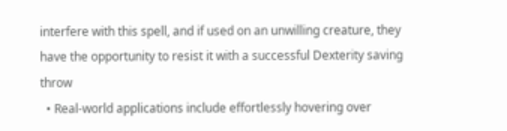interfere with this spell, and if used on an unwilling creature, they have the opportunity to resist it with a successful Dexterity saving throw
  • Real-world applications include effortlessly hovering over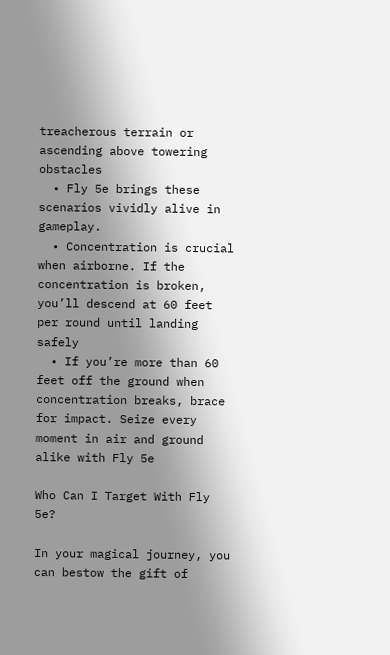treacherous terrain or ascending above towering obstacles
  • Fly 5e brings these scenarios vividly alive in gameplay.
  • Concentration is crucial when airborne. If the concentration is broken, you’ll descend at 60 feet per round until landing safely
  • If you’re more than 60 feet off the ground when concentration breaks, brace for impact. Seize every moment in air and ground alike with Fly 5e

Who Can I Target With Fly 5e?

In your magical journey, you can bestow the gift of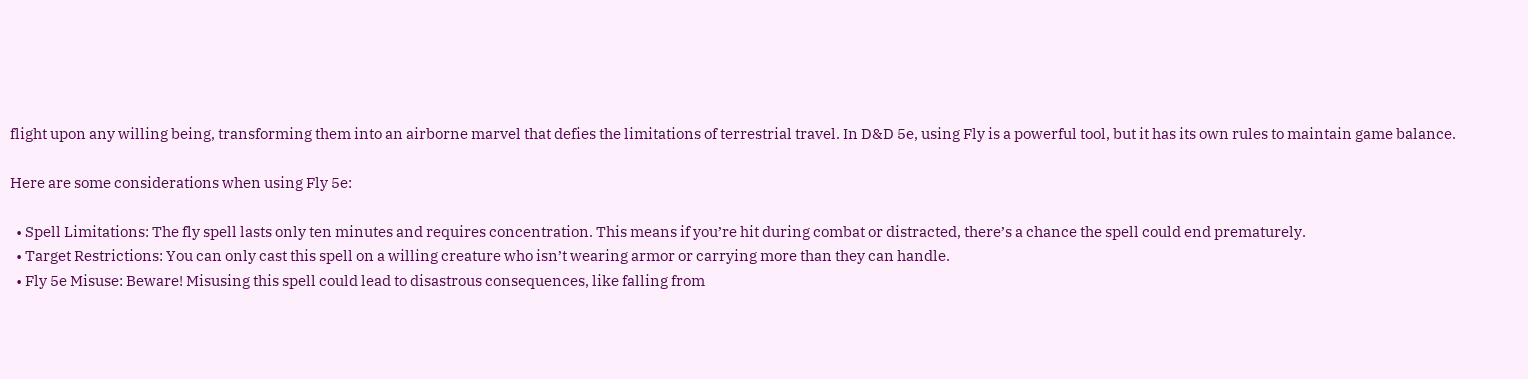flight upon any willing being, transforming them into an airborne marvel that defies the limitations of terrestrial travel. In D&D 5e, using Fly is a powerful tool, but it has its own rules to maintain game balance.

Here are some considerations when using Fly 5e:

  • Spell Limitations: The fly spell lasts only ten minutes and requires concentration. This means if you’re hit during combat or distracted, there’s a chance the spell could end prematurely.
  • Target Restrictions: You can only cast this spell on a willing creature who isn’t wearing armor or carrying more than they can handle.
  • Fly 5e Misuse: Beware! Misusing this spell could lead to disastrous consequences, like falling from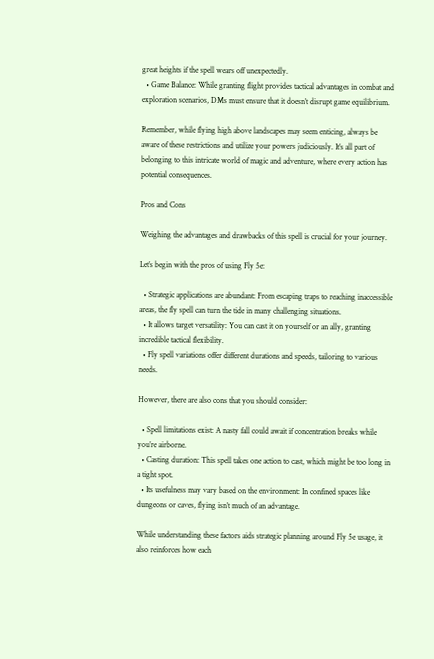great heights if the spell wears off unexpectedly.
  • Game Balance: While granting flight provides tactical advantages in combat and exploration scenarios, DMs must ensure that it doesn’t disrupt game equilibrium.

Remember, while flying high above landscapes may seem enticing, always be aware of these restrictions and utilize your powers judiciously. It’s all part of belonging to this intricate world of magic and adventure, where every action has potential consequences.

Pros and Cons

Weighing the advantages and drawbacks of this spell is crucial for your journey.

Let’s begin with the pros of using Fly 5e:

  • Strategic applications are abundant: From escaping traps to reaching inaccessible areas, the fly spell can turn the tide in many challenging situations.
  • It allows target versatility: You can cast it on yourself or an ally, granting incredible tactical flexibility.
  • Fly spell variations offer different durations and speeds, tailoring to various needs.

However, there are also cons that you should consider:

  • Spell limitations exist: A nasty fall could await if concentration breaks while you’re airborne.
  • Casting duration: This spell takes one action to cast, which might be too long in a tight spot.
  • Its usefulness may vary based on the environment: In confined spaces like dungeons or caves, flying isn’t much of an advantage.

While understanding these factors aids strategic planning around Fly 5e usage, it also reinforces how each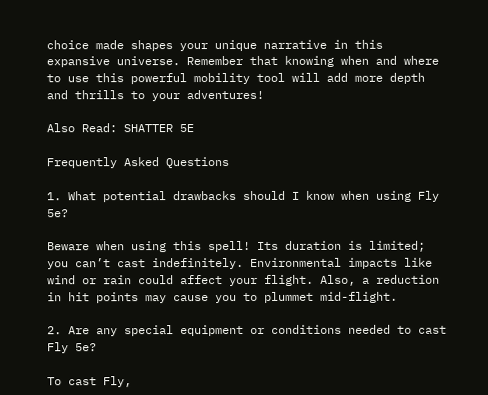choice made shapes your unique narrative in this expansive universe. Remember that knowing when and where to use this powerful mobility tool will add more depth and thrills to your adventures!

Also Read: SHATTER 5E

Frequently Asked Questions

1. What potential drawbacks should I know when using Fly 5e?

Beware when using this spell! Its duration is limited; you can’t cast indefinitely. Environmental impacts like wind or rain could affect your flight. Also, a reduction in hit points may cause you to plummet mid-flight.

2. Are any special equipment or conditions needed to cast Fly 5e?

To cast Fly,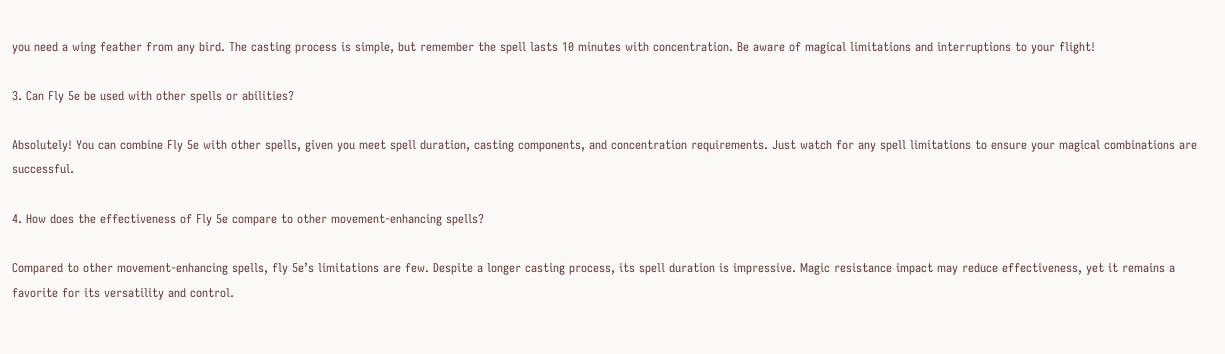you need a wing feather from any bird. The casting process is simple, but remember the spell lasts 10 minutes with concentration. Be aware of magical limitations and interruptions to your flight!

3. Can Fly 5e be used with other spells or abilities?

Absolutely! You can combine Fly 5e with other spells, given you meet spell duration, casting components, and concentration requirements. Just watch for any spell limitations to ensure your magical combinations are successful.

4. How does the effectiveness of Fly 5e compare to other movement-enhancing spells?

Compared to other movement-enhancing spells, fly 5e’s limitations are few. Despite a longer casting process, its spell duration is impressive. Magic resistance impact may reduce effectiveness, yet it remains a favorite for its versatility and control.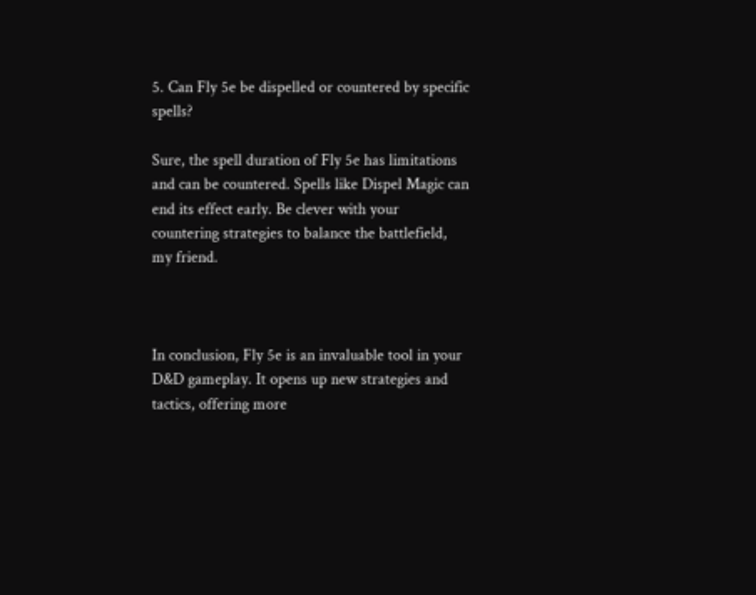5. Can Fly 5e be dispelled or countered by specific spells?

Sure, the spell duration of Fly 5e has limitations and can be countered. Spells like Dispel Magic can end its effect early. Be clever with your countering strategies to balance the battlefield, my friend.



In conclusion, Fly 5e is an invaluable tool in your D&D gameplay. It opens up new strategies and tactics, offering more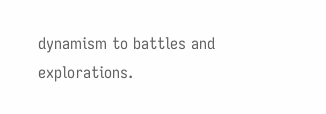dynamism to battles and explorations.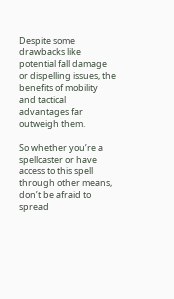Despite some drawbacks like potential fall damage or dispelling issues, the benefits of mobility and tactical advantages far outweigh them.

So whether you’re a spellcaster or have access to this spell through other means, don’t be afraid to spread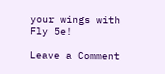your wings with Fly 5e!

Leave a Comment